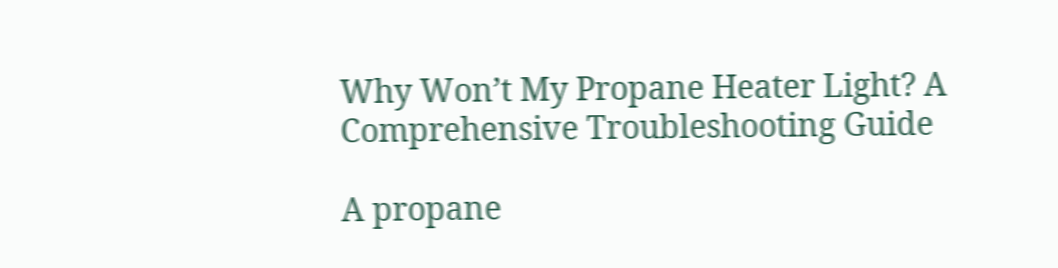Why Won’t My Propane Heater Light? A Comprehensive Troubleshooting Guide

A propane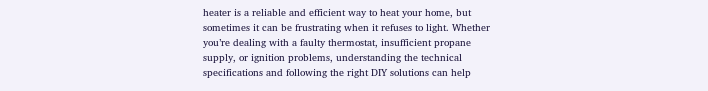heater is a reliable and efficient way to heat your home, but sometimes it can be frustrating when it refuses to light. Whether you’re dealing with a faulty thermostat, insufficient propane supply, or ignition problems, understanding the technical specifications and following the right DIY solutions can help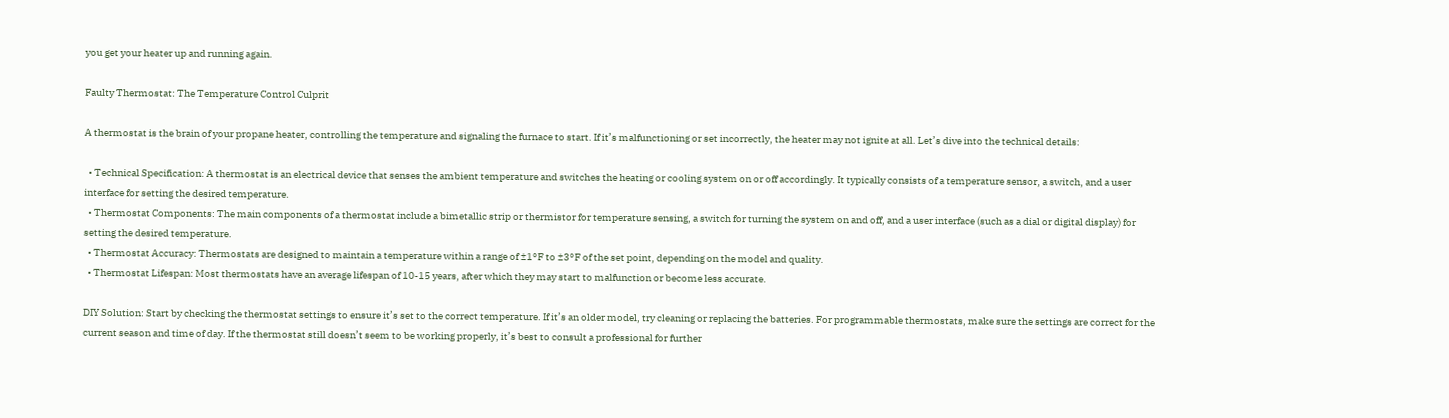you get your heater up and running again.

Faulty Thermostat: The Temperature Control Culprit

A thermostat is the brain of your propane heater, controlling the temperature and signaling the furnace to start. If it’s malfunctioning or set incorrectly, the heater may not ignite at all. Let’s dive into the technical details:

  • Technical Specification: A thermostat is an electrical device that senses the ambient temperature and switches the heating or cooling system on or off accordingly. It typically consists of a temperature sensor, a switch, and a user interface for setting the desired temperature.
  • Thermostat Components: The main components of a thermostat include a bimetallic strip or thermistor for temperature sensing, a switch for turning the system on and off, and a user interface (such as a dial or digital display) for setting the desired temperature.
  • Thermostat Accuracy: Thermostats are designed to maintain a temperature within a range of ±1°F to ±3°F of the set point, depending on the model and quality.
  • Thermostat Lifespan: Most thermostats have an average lifespan of 10-15 years, after which they may start to malfunction or become less accurate.

DIY Solution: Start by checking the thermostat settings to ensure it’s set to the correct temperature. If it’s an older model, try cleaning or replacing the batteries. For programmable thermostats, make sure the settings are correct for the current season and time of day. If the thermostat still doesn’t seem to be working properly, it’s best to consult a professional for further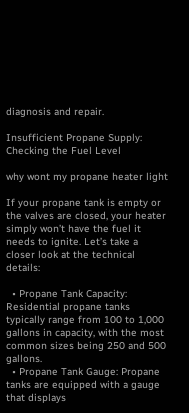diagnosis and repair.

Insufficient Propane Supply: Checking the Fuel Level

why wont my propane heater light

If your propane tank is empty or the valves are closed, your heater simply won’t have the fuel it needs to ignite. Let’s take a closer look at the technical details:

  • Propane Tank Capacity: Residential propane tanks typically range from 100 to 1,000 gallons in capacity, with the most common sizes being 250 and 500 gallons.
  • Propane Tank Gauge: Propane tanks are equipped with a gauge that displays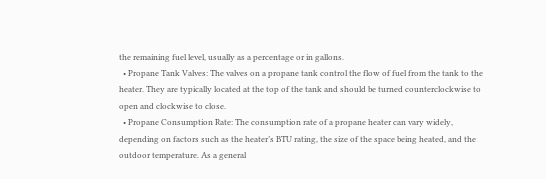the remaining fuel level, usually as a percentage or in gallons.
  • Propane Tank Valves: The valves on a propane tank control the flow of fuel from the tank to the heater. They are typically located at the top of the tank and should be turned counterclockwise to open and clockwise to close.
  • Propane Consumption Rate: The consumption rate of a propane heater can vary widely, depending on factors such as the heater’s BTU rating, the size of the space being heated, and the outdoor temperature. As a general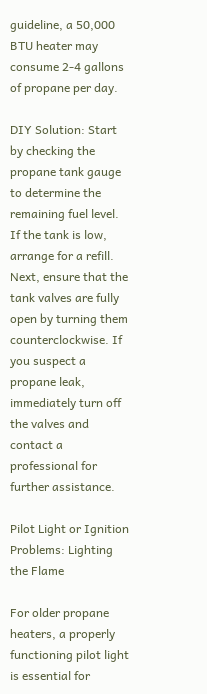guideline, a 50,000 BTU heater may consume 2-4 gallons of propane per day.

DIY Solution: Start by checking the propane tank gauge to determine the remaining fuel level. If the tank is low, arrange for a refill. Next, ensure that the tank valves are fully open by turning them counterclockwise. If you suspect a propane leak, immediately turn off the valves and contact a professional for further assistance.

Pilot Light or Ignition Problems: Lighting the Flame

For older propane heaters, a properly functioning pilot light is essential for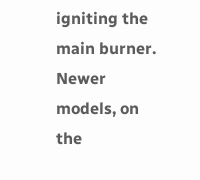igniting the main burner. Newer models, on the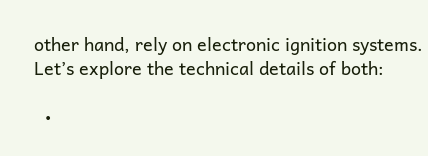other hand, rely on electronic ignition systems. Let’s explore the technical details of both:

  •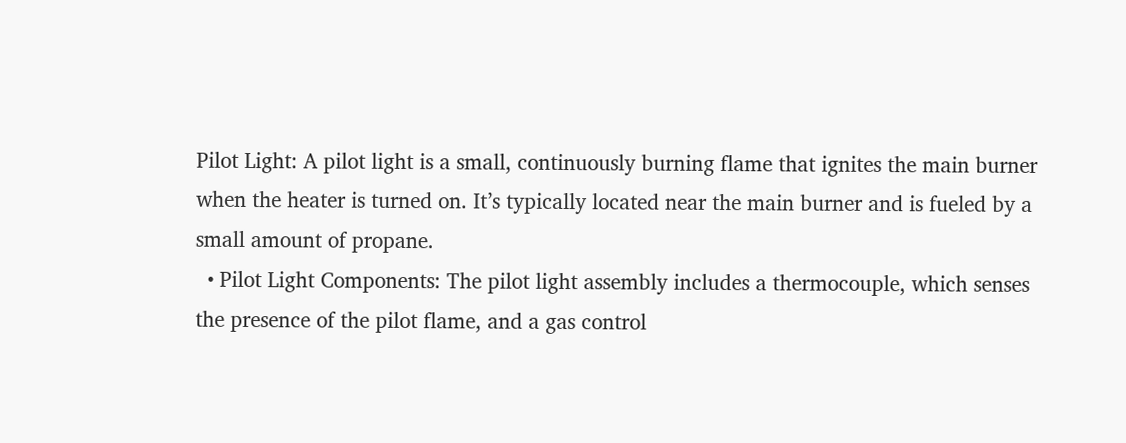Pilot Light: A pilot light is a small, continuously burning flame that ignites the main burner when the heater is turned on. It’s typically located near the main burner and is fueled by a small amount of propane.
  • Pilot Light Components: The pilot light assembly includes a thermocouple, which senses the presence of the pilot flame, and a gas control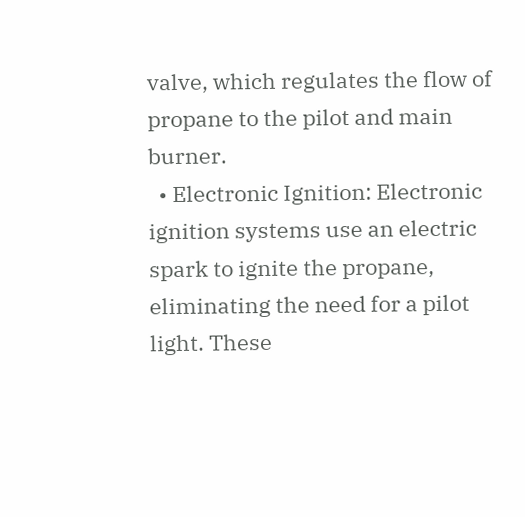valve, which regulates the flow of propane to the pilot and main burner.
  • Electronic Ignition: Electronic ignition systems use an electric spark to ignite the propane, eliminating the need for a pilot light. These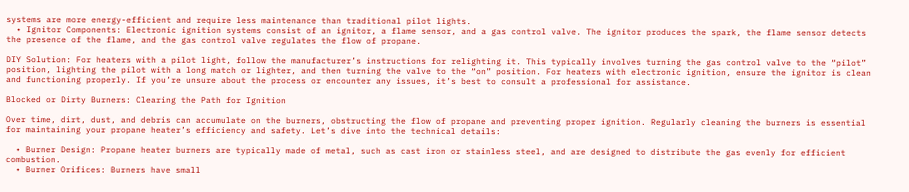systems are more energy-efficient and require less maintenance than traditional pilot lights.
  • Ignitor Components: Electronic ignition systems consist of an ignitor, a flame sensor, and a gas control valve. The ignitor produces the spark, the flame sensor detects the presence of the flame, and the gas control valve regulates the flow of propane.

DIY Solution: For heaters with a pilot light, follow the manufacturer’s instructions for relighting it. This typically involves turning the gas control valve to the “pilot” position, lighting the pilot with a long match or lighter, and then turning the valve to the “on” position. For heaters with electronic ignition, ensure the ignitor is clean and functioning properly. If you’re unsure about the process or encounter any issues, it’s best to consult a professional for assistance.

Blocked or Dirty Burners: Clearing the Path for Ignition

Over time, dirt, dust, and debris can accumulate on the burners, obstructing the flow of propane and preventing proper ignition. Regularly cleaning the burners is essential for maintaining your propane heater’s efficiency and safety. Let’s dive into the technical details:

  • Burner Design: Propane heater burners are typically made of metal, such as cast iron or stainless steel, and are designed to distribute the gas evenly for efficient combustion.
  • Burner Orifices: Burners have small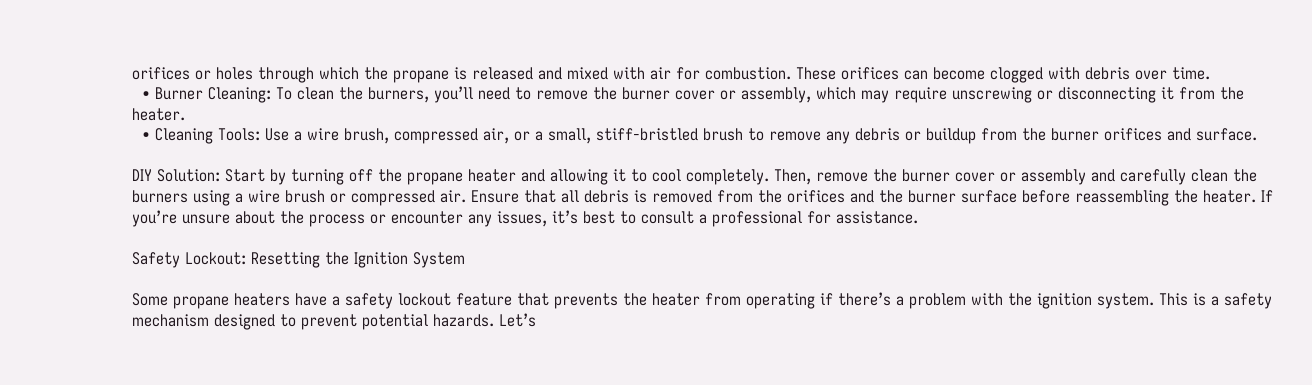orifices or holes through which the propane is released and mixed with air for combustion. These orifices can become clogged with debris over time.
  • Burner Cleaning: To clean the burners, you’ll need to remove the burner cover or assembly, which may require unscrewing or disconnecting it from the heater.
  • Cleaning Tools: Use a wire brush, compressed air, or a small, stiff-bristled brush to remove any debris or buildup from the burner orifices and surface.

DIY Solution: Start by turning off the propane heater and allowing it to cool completely. Then, remove the burner cover or assembly and carefully clean the burners using a wire brush or compressed air. Ensure that all debris is removed from the orifices and the burner surface before reassembling the heater. If you’re unsure about the process or encounter any issues, it’s best to consult a professional for assistance.

Safety Lockout: Resetting the Ignition System

Some propane heaters have a safety lockout feature that prevents the heater from operating if there’s a problem with the ignition system. This is a safety mechanism designed to prevent potential hazards. Let’s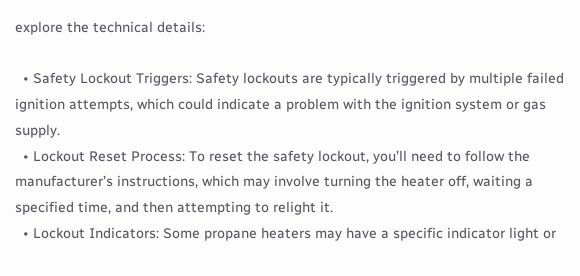explore the technical details:

  • Safety Lockout Triggers: Safety lockouts are typically triggered by multiple failed ignition attempts, which could indicate a problem with the ignition system or gas supply.
  • Lockout Reset Process: To reset the safety lockout, you’ll need to follow the manufacturer’s instructions, which may involve turning the heater off, waiting a specified time, and then attempting to relight it.
  • Lockout Indicators: Some propane heaters may have a specific indicator light or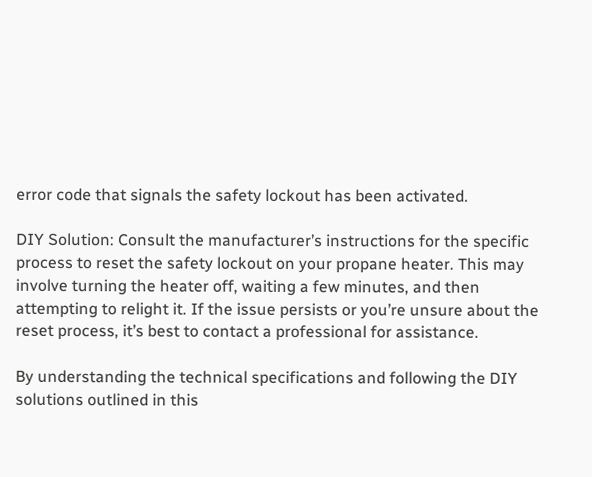error code that signals the safety lockout has been activated.

DIY Solution: Consult the manufacturer’s instructions for the specific process to reset the safety lockout on your propane heater. This may involve turning the heater off, waiting a few minutes, and then attempting to relight it. If the issue persists or you’re unsure about the reset process, it’s best to contact a professional for assistance.

By understanding the technical specifications and following the DIY solutions outlined in this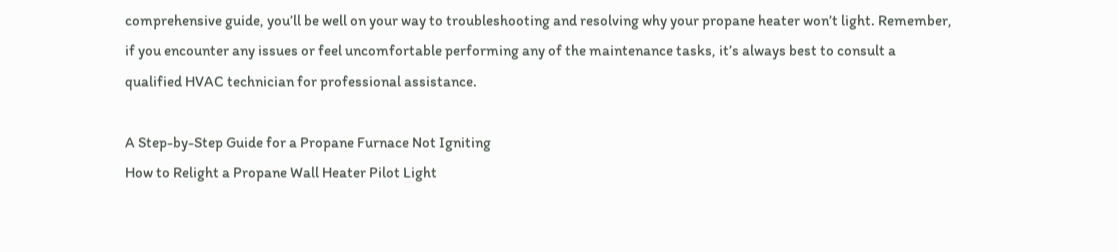comprehensive guide, you’ll be well on your way to troubleshooting and resolving why your propane heater won’t light. Remember, if you encounter any issues or feel uncomfortable performing any of the maintenance tasks, it’s always best to consult a qualified HVAC technician for professional assistance.

A Step-by-Step Guide for a Propane Furnace Not Igniting
How to Relight a Propane Wall Heater Pilot Light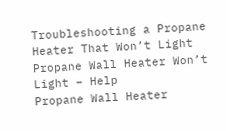Troubleshooting a Propane Heater That Won’t Light
Propane Wall Heater Won’t Light – Help
Propane Wall Heater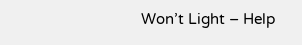Won’t Light – Help